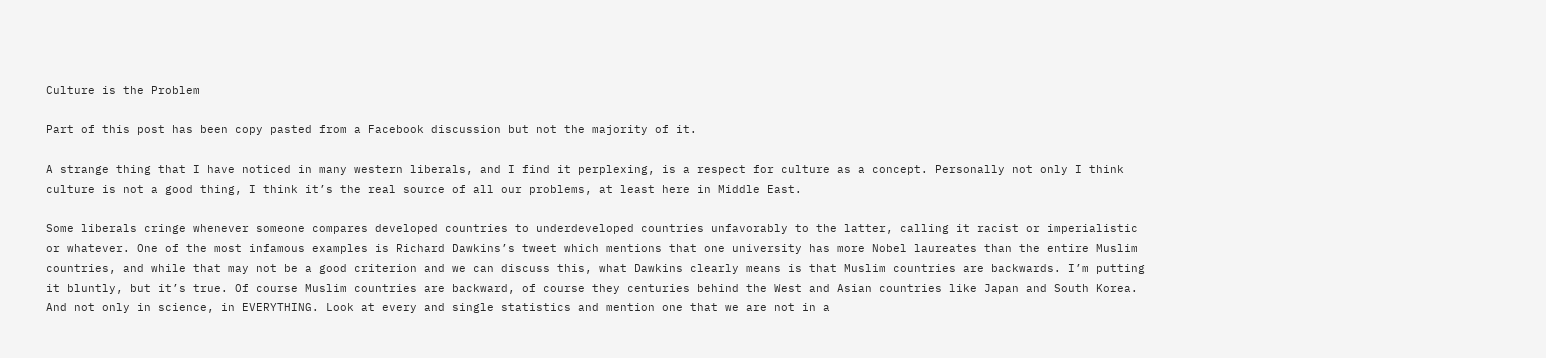Culture is the Problem

Part of this post has been copy pasted from a Facebook discussion but not the majority of it.

A strange thing that I have noticed in many western liberals, and I find it perplexing, is a respect for culture as a concept. Personally not only I think culture is not a good thing, I think it’s the real source of all our problems, at least here in Middle East.

Some liberals cringe whenever someone compares developed countries to underdeveloped countries unfavorably to the latter, calling it racist or imperialistic or whatever. One of the most infamous examples is Richard Dawkins’s tweet which mentions that one university has more Nobel laureates than the entire Muslim countries, and while that may not be a good criterion and we can discuss this, what Dawkins clearly means is that Muslim countries are backwards. I’m putting it bluntly, but it’s true. Of course Muslim countries are backward, of course they centuries behind the West and Asian countries like Japan and South Korea. And not only in science, in EVERYTHING. Look at every and single statistics and mention one that we are not in a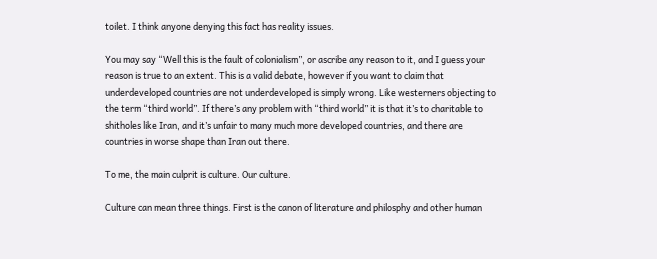toilet. I think anyone denying this fact has reality issues.

You may say “Well this is the fault of colonialism”, or ascribe any reason to it, and I guess your reason is true to an extent. This is a valid debate, however if you want to claim that underdeveloped countries are not underdeveloped is simply wrong. Like westerners objecting to the term “third world”. If there’s any problem with “third world” it is that it’s to charitable to shitholes like Iran, and it’s unfair to many much more developed countries, and there are countries in worse shape than Iran out there.

To me, the main culprit is culture. Our culture.

Culture can mean three things. First is the canon of literature and philosphy and other human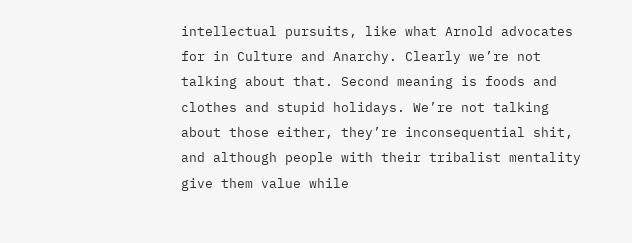intellectual pursuits, like what Arnold advocates for in Culture and Anarchy. Clearly we’re not talking about that. Second meaning is foods and clothes and stupid holidays. We’re not talking about those either, they’re inconsequential shit, and although people with their tribalist mentality give them value while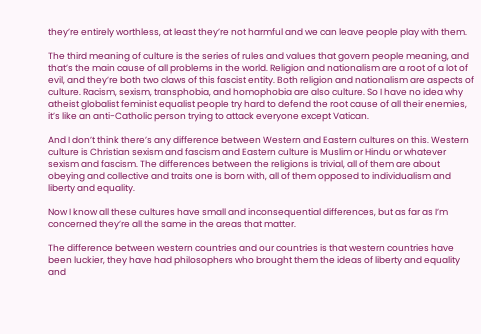they’re entirely worthless, at least they’re not harmful and we can leave people play with them.

The third meaning of culture is the series of rules and values that govern people meaning, and that’s the main cause of all problems in the world. Religion and nationalism are a root of a lot of evil, and they’re both two claws of this fascist entity. Both religion and nationalism are aspects of culture. Racism, sexism, transphobia, and homophobia are also culture. So I have no idea why atheist globalist feminist equalist people try hard to defend the root cause of all their enemies, it’s like an anti-Catholic person trying to attack everyone except Vatican.

And I don’t think there’s any difference between Western and Eastern cultures on this. Western culture is Christian sexism and fascism and Eastern culture is Muslim or Hindu or whatever sexism and fascism. The differences between the religions is trivial, all of them are about obeying and collective and traits one is born with, all of them opposed to individualism and liberty and equality.

Now I know all these cultures have small and inconsequential differences, but as far as I’m concerned they’re all the same in the areas that matter.

The difference between western countries and our countries is that western countries have been luckier, they have had philosophers who brought them the ideas of liberty and equality and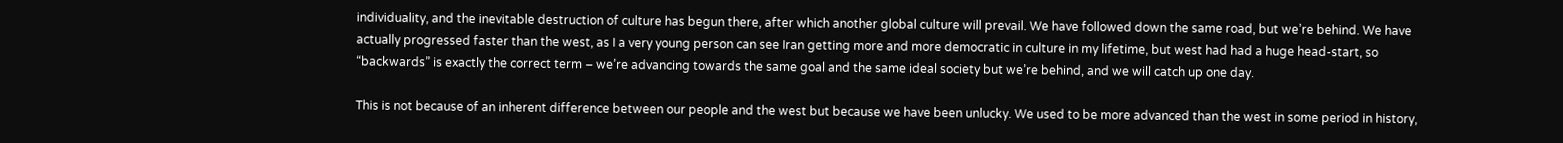individuality, and the inevitable destruction of culture has begun there, after which another global culture will prevail. We have followed down the same road, but we’re behind. We have actually progressed faster than the west, as I a very young person can see Iran getting more and more democratic in culture in my lifetime, but west had had a huge head-start, so “backwards” is exactly the correct term – we’re advancing towards the same goal and the same ideal society but we’re behind, and we will catch up one day.

This is not because of an inherent difference between our people and the west but because we have been unlucky. We used to be more advanced than the west in some period in history,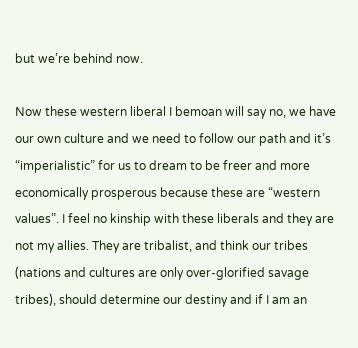but we’re behind now.

Now these western liberal I bemoan will say no, we have our own culture and we need to follow our path and it’s “imperialistic” for us to dream to be freer and more economically prosperous because these are “western values”. I feel no kinship with these liberals and they are not my allies. They are tribalist, and think our tribes (nations and cultures are only over-glorified savage tribes), should determine our destiny and if I am an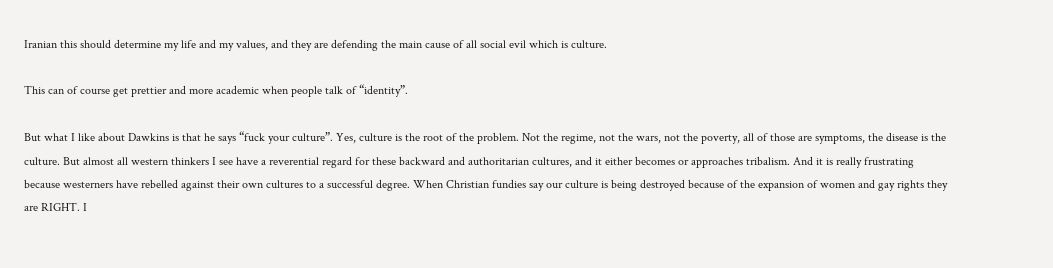Iranian this should determine my life and my values, and they are defending the main cause of all social evil which is culture.

This can of course get prettier and more academic when people talk of “identity”.

But what I like about Dawkins is that he says “fuck your culture”. Yes, culture is the root of the problem. Not the regime, not the wars, not the poverty, all of those are symptoms, the disease is the culture. But almost all western thinkers I see have a reverential regard for these backward and authoritarian cultures, and it either becomes or approaches tribalism. And it is really frustrating because westerners have rebelled against their own cultures to a successful degree. When Christian fundies say our culture is being destroyed because of the expansion of women and gay rights they are RIGHT. I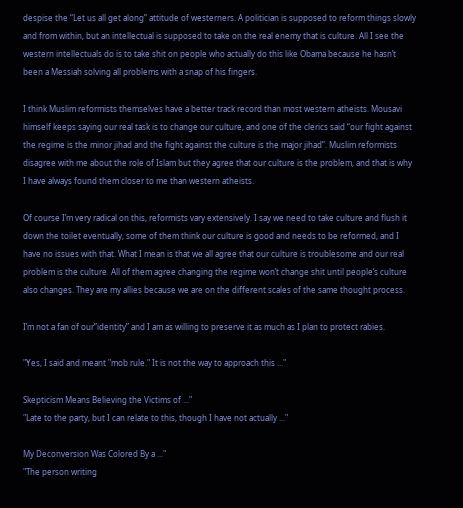despise the “Let us all get along” attitude of westerners. A politician is supposed to reform things slowly and from within, but an intellectual is supposed to take on the real enemy that is culture. All I see the western intellectuals do is to take shit on people who actually do this like Obama because he hasn’t been a Messiah solving all problems with a snap of his fingers.

I think Muslim reformists themselves have a better track record than most western atheists. Mousavi himself keeps saying our real task is to change our culture, and one of the clerics said “our fight against the regime is the minor jihad and the fight against the culture is the major jihad”. Muslim reformists disagree with me about the role of Islam but they agree that our culture is the problem, and that is why I have always found them closer to me than western atheists.

Of course I’m very radical on this, reformists vary extensively. I say we need to take culture and flush it down the toilet eventually, some of them think our culture is good and needs to be reformed, and I have no issues with that. What I mean is that we all agree that our culture is troublesome and our real problem is the culture. All of them agree changing the regime won’t change shit until people’s culture also changes. They are my allies because we are on the different scales of the same thought process.

I’m not a fan of our”identity” and I am as willing to preserve it as much as I plan to protect rabies.

"Yes, I said and meant "mob rule." It is not the way to approach this ..."

Skepticism Means Believing the Victims of ..."
"Late to the party, but I can relate to this, though I have not actually ..."

My Deconversion Was Colored By a ..."
"The person writing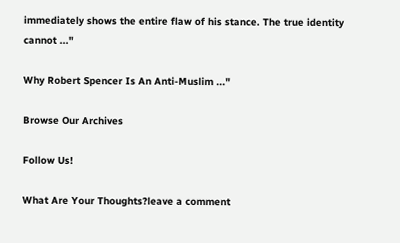immediately shows the entire flaw of his stance. The true identity cannot ..."

Why Robert Spencer Is An Anti-Muslim ..."

Browse Our Archives

Follow Us!

What Are Your Thoughts?leave a comment